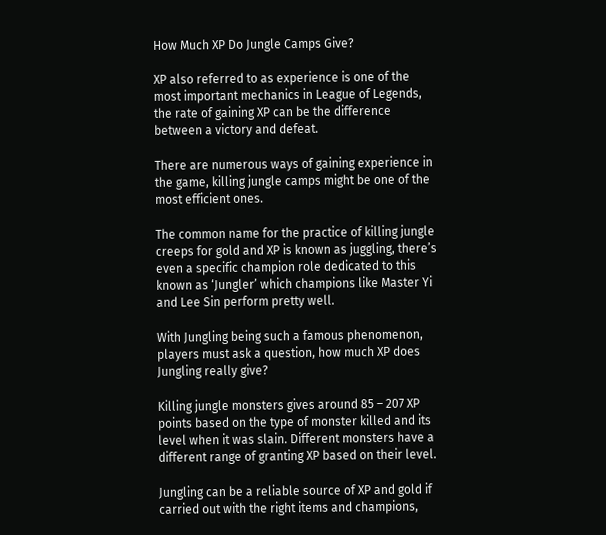How Much XP Do Jungle Camps Give?

XP also referred to as experience is one of the most important mechanics in League of Legends, the rate of gaining XP can be the difference between a victory and defeat.

There are numerous ways of gaining experience in the game, killing jungle camps might be one of the most efficient ones.

The common name for the practice of killing jungle creeps for gold and XP is known as juggling, there’s even a specific champion role dedicated to this known as ‘Jungler’ which champions like Master Yi and Lee Sin perform pretty well.

With Jungling being such a famous phenomenon, players must ask a question, how much XP does Jungling really give?

Killing jungle monsters gives around 85 – 207 XP points based on the type of monster killed and its level when it was slain. Different monsters have a different range of granting XP based on their level.

Jungling can be a reliable source of XP and gold if carried out with the right items and champions,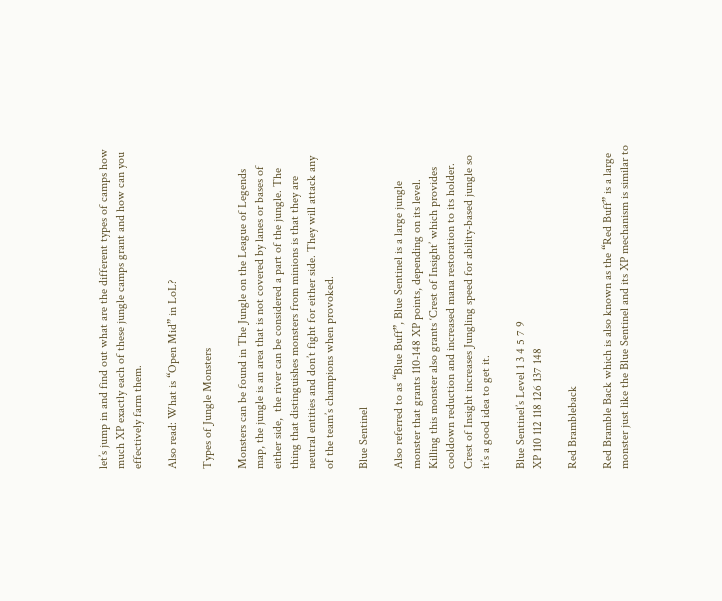let’s jump in and find out what are the different types of camps how much XP exactly each of these jungle camps grant and how can you effectively farm them.

Also read: What is “Open Mid” in LoL?

Types of Jungle Monsters

Monsters can be found in The Jungle on the League of Legends map, the jungle is an area that is not covered by lanes or bases of either side,  the river can be considered a part of the jungle. The thing that distinguishes monsters from minions is that they are neutral entities and don’t fight for either side. They will attack any of the team’s champions when provoked.

Blue Sentinel

Also referred to as “Blue Buff”, Blue Sentinel is a large jungle monster that grants 110-148 XP points, depending on its level. Killing this monster also grants ‘Crest of Insight’ which provides cooldown reduction and increased mana restoration to its holder. Crest of Insight increases Jungling speed for ability-based jungle so it’s a good idea to get it.

Blue Sentinel’s Level 1 3 4 5 7 9
XP 110 112 118 126 137 148

Red Brambleback

Red Bramble Back which is also known as the “Red Buff” is a large monster just like the Blue Sentinel and its XP mechanism is similar to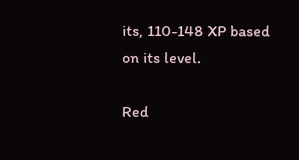its, 110-148 XP based on its level.

Red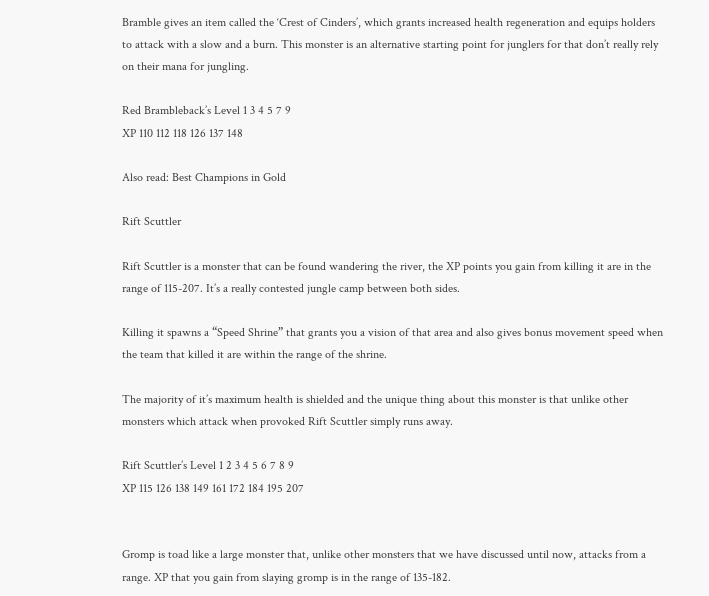Bramble gives an item called the ‘Crest of Cinders’, which grants increased health regeneration and equips holders to attack with a slow and a burn. This monster is an alternative starting point for junglers for that don’t really rely on their mana for jungling.

Red Brambleback’s Level 1 3 4 5 7 9
XP 110 112 118 126 137 148

Also read: Best Champions in Gold

Rift Scuttler

Rift Scuttler is a monster that can be found wandering the river, the XP points you gain from killing it are in the range of 115-207. It’s a really contested jungle camp between both sides.

Killing it spawns a “Speed Shrine” that grants you a vision of that area and also gives bonus movement speed when the team that killed it are within the range of the shrine.

The majority of it’s maximum health is shielded and the unique thing about this monster is that unlike other monsters which attack when provoked Rift Scuttler simply runs away.

Rift Scuttler’s Level 1 2 3 4 5 6 7 8 9
XP 115 126 138 149 161 172 184 195 207


Gromp is toad like a large monster that, unlike other monsters that we have discussed until now, attacks from a range. XP that you gain from slaying gromp is in the range of 135-182.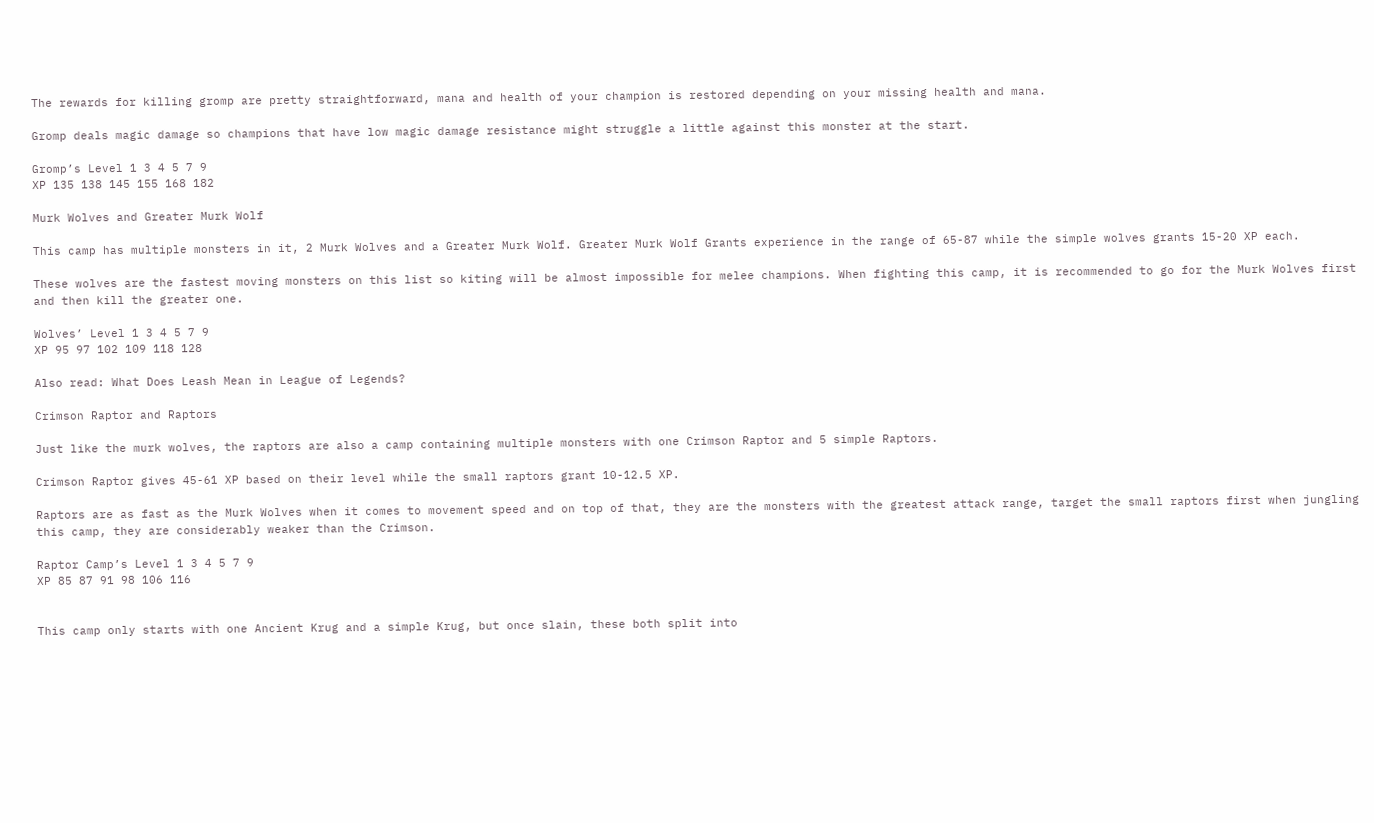The rewards for killing gromp are pretty straightforward, mana and health of your champion is restored depending on your missing health and mana.

Gromp deals magic damage so champions that have low magic damage resistance might struggle a little against this monster at the start.

Gromp’s Level 1 3 4 5 7 9
XP 135 138 145 155 168 182

Murk Wolves and Greater Murk Wolf

This camp has multiple monsters in it, 2 Murk Wolves and a Greater Murk Wolf. Greater Murk Wolf Grants experience in the range of 65-87 while the simple wolves grants 15-20 XP each.

These wolves are the fastest moving monsters on this list so kiting will be almost impossible for melee champions. When fighting this camp, it is recommended to go for the Murk Wolves first and then kill the greater one.

Wolves’ Level 1 3 4 5 7 9
XP 95 97 102 109 118 128

Also read: What Does Leash Mean in League of Legends?

Crimson Raptor and Raptors

Just like the murk wolves, the raptors are also a camp containing multiple monsters with one Crimson Raptor and 5 simple Raptors.

Crimson Raptor gives 45-61 XP based on their level while the small raptors grant 10-12.5 XP.

Raptors are as fast as the Murk Wolves when it comes to movement speed and on top of that, they are the monsters with the greatest attack range, target the small raptors first when jungling this camp, they are considerably weaker than the Crimson.

Raptor Camp’s Level 1 3 4 5 7 9
XP 85 87 91 98 106 116


This camp only starts with one Ancient Krug and a simple Krug, but once slain, these both split into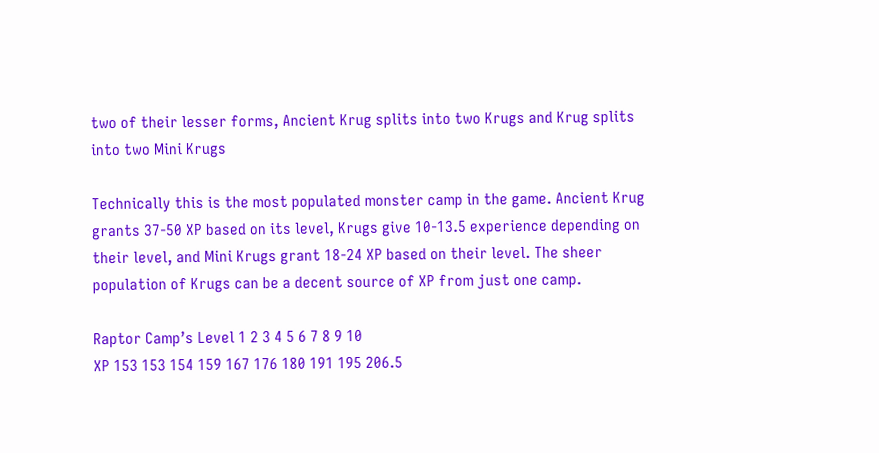two of their lesser forms, Ancient Krug splits into two Krugs and Krug splits into two Mini Krugs

Technically this is the most populated monster camp in the game. Ancient Krug grants 37-50 XP based on its level, Krugs give 10-13.5 experience depending on their level, and Mini Krugs grant 18-24 XP based on their level. The sheer population of Krugs can be a decent source of XP from just one camp.

Raptor Camp’s Level 1 2 3 4 5 6 7 8 9 10
XP 153 153 154 159 167 176 180 191 195 206.5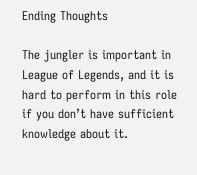Ending Thoughts

The jungler is important in League of Legends, and it is hard to perform in this role if you don’t have sufficient knowledge about it.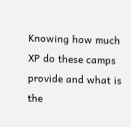Knowing how much XP do these camps provide and what is the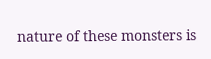nature of these monsters is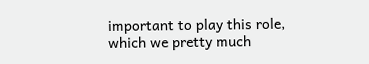important to play this role, which we pretty much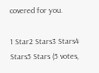covered for you.

1 Star2 Stars3 Stars4 Stars5 Stars (5 votes,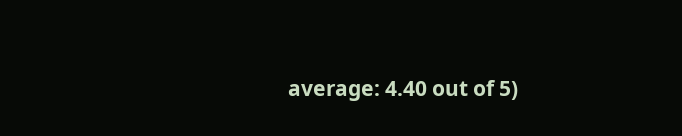average: 4.40 out of 5)